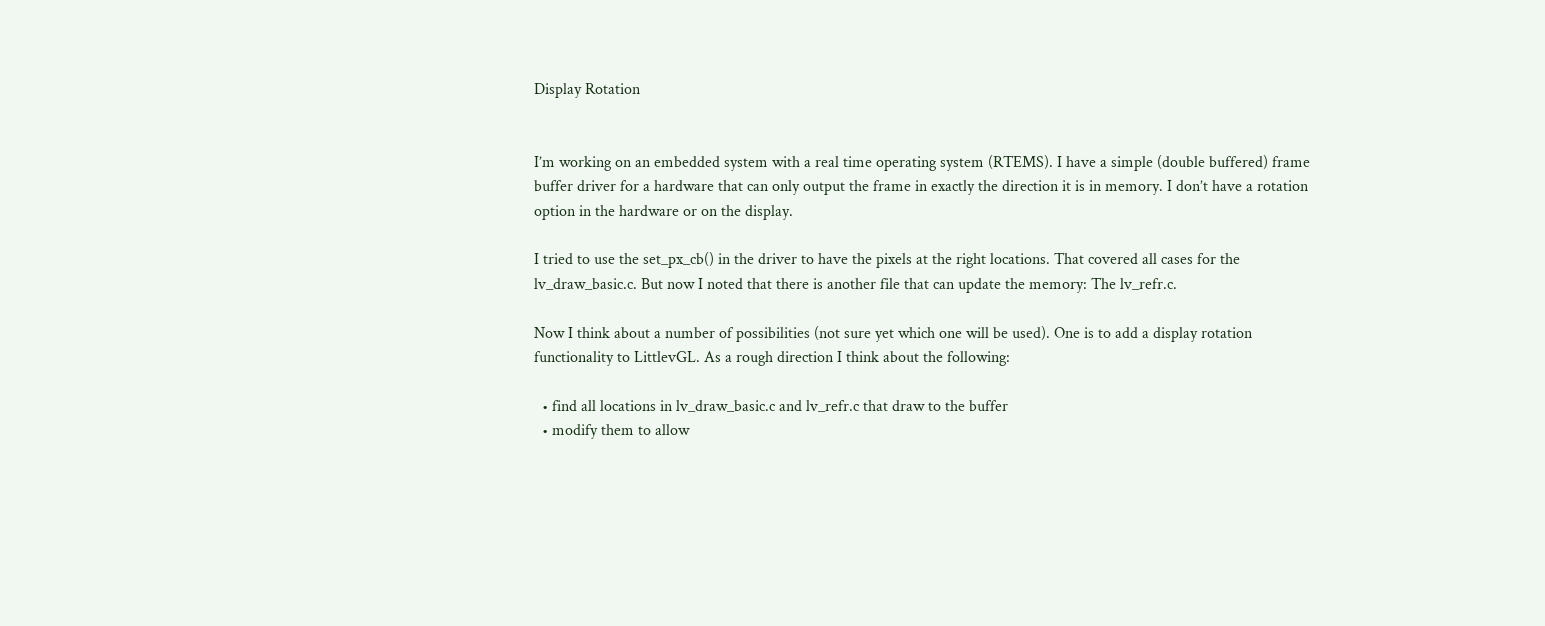Display Rotation


I’m working on an embedded system with a real time operating system (RTEMS). I have a simple (double buffered) frame buffer driver for a hardware that can only output the frame in exactly the direction it is in memory. I don’t have a rotation option in the hardware or on the display.

I tried to use the set_px_cb() in the driver to have the pixels at the right locations. That covered all cases for the lv_draw_basic.c. But now I noted that there is another file that can update the memory: The lv_refr.c.

Now I think about a number of possibilities (not sure yet which one will be used). One is to add a display rotation functionality to LittlevGL. As a rough direction I think about the following:

  • find all locations in lv_draw_basic.c and lv_refr.c that draw to the buffer
  • modify them to allow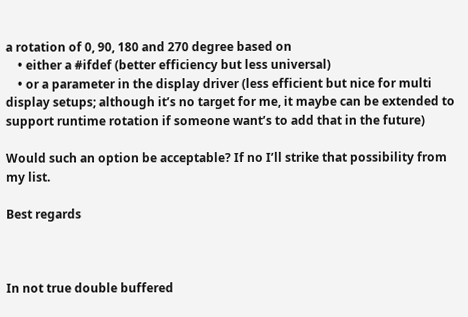a rotation of 0, 90, 180 and 270 degree based on
    • either a #ifdef (better efficiency but less universal)
    • or a parameter in the display driver (less efficient but nice for multi display setups; although it’s no target for me, it maybe can be extended to support runtime rotation if someone want’s to add that in the future)

Would such an option be acceptable? If no I’ll strike that possibility from my list.

Best regards



In not true double buffered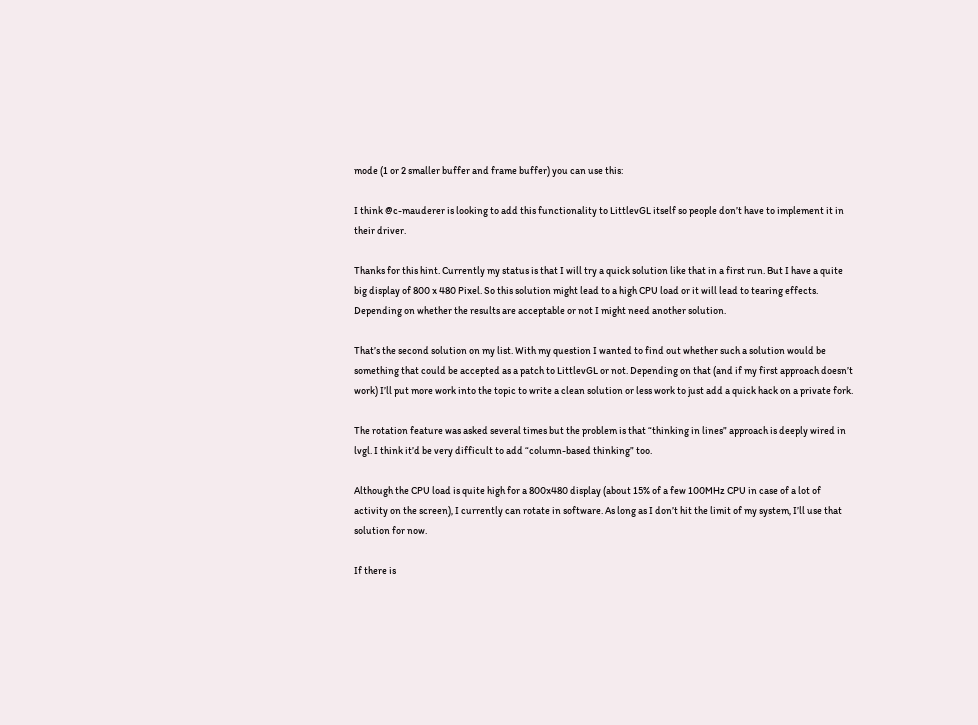mode (1 or 2 smaller buffer and frame buffer) you can use this:

I think @c-mauderer is looking to add this functionality to LittlevGL itself so people don’t have to implement it in their driver.

Thanks for this hint. Currently my status is that I will try a quick solution like that in a first run. But I have a quite big display of 800 x 480 Pixel. So this solution might lead to a high CPU load or it will lead to tearing effects. Depending on whether the results are acceptable or not I might need another solution.

That’s the second solution on my list. With my question I wanted to find out whether such a solution would be something that could be accepted as a patch to LittlevGL or not. Depending on that (and if my first approach doesn’t work) I’ll put more work into the topic to write a clean solution or less work to just add a quick hack on a private fork.

The rotation feature was asked several times but the problem is that “thinking in lines” approach is deeply wired in lvgl. I think it’d be very difficult to add “column-based thinking” too.

Although the CPU load is quite high for a 800x480 display (about 15% of a few 100MHz CPU in case of a lot of activity on the screen), I currently can rotate in software. As long as I don’t hit the limit of my system, I’ll use that solution for now.

If there is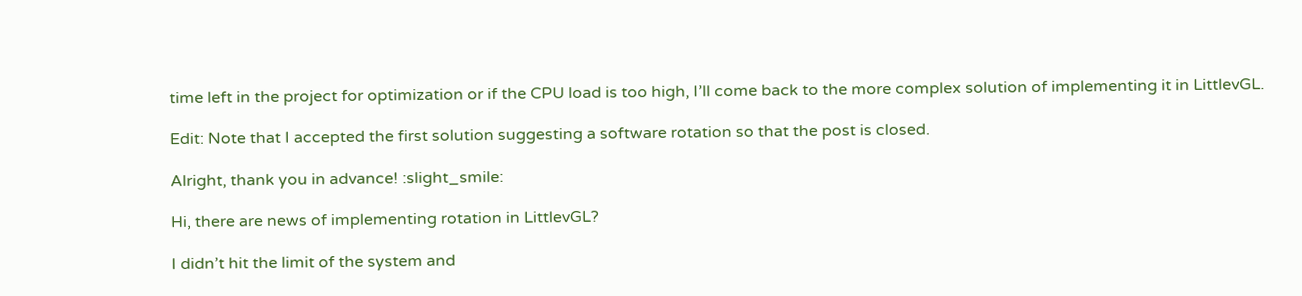time left in the project for optimization or if the CPU load is too high, I’ll come back to the more complex solution of implementing it in LittlevGL.

Edit: Note that I accepted the first solution suggesting a software rotation so that the post is closed.

Alright, thank you in advance! :slight_smile:

Hi, there are news of implementing rotation in LittlevGL?

I didn’t hit the limit of the system and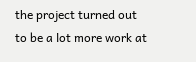the project turned out to be a lot more work at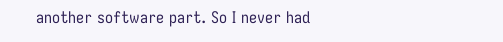another software part. So I never had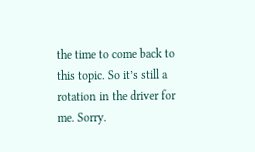the time to come back to this topic. So it’s still a rotation in the driver for me. Sorry.